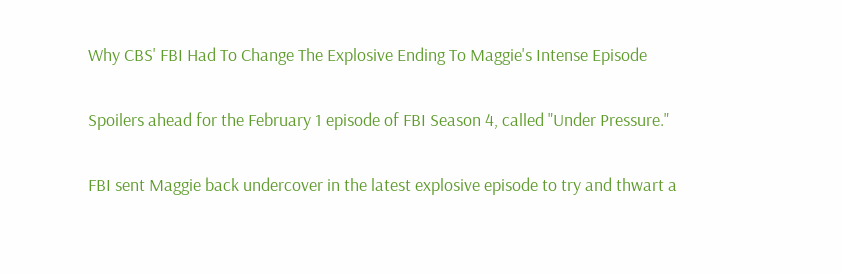Why CBS' FBI Had To Change The Explosive Ending To Maggie's Intense Episode

Spoilers ahead for the February 1 episode of FBI Season 4, called "Under Pressure."

FBI sent Maggie back undercover in the latest explosive episode to try and thwart a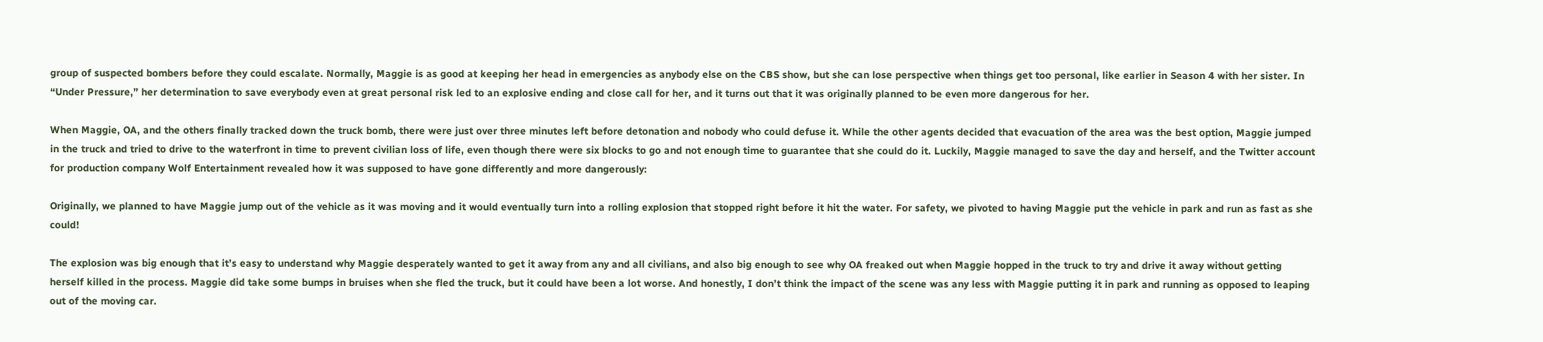group of suspected bombers before they could escalate. Normally, Maggie is as good at keeping her head in emergencies as anybody else on the CBS show, but she can lose perspective when things get too personal, like earlier in Season 4 with her sister. In “Under Pressure,” her determination to save everybody even at great personal risk led to an explosive ending and close call for her, and it turns out that it was originally planned to be even more dangerous for her.

When Maggie, OA, and the others finally tracked down the truck bomb, there were just over three minutes left before detonation and nobody who could defuse it. While the other agents decided that evacuation of the area was the best option, Maggie jumped in the truck and tried to drive to the waterfront in time to prevent civilian loss of life, even though there were six blocks to go and not enough time to guarantee that she could do it. Luckily, Maggie managed to save the day and herself, and the Twitter account for production company Wolf Entertainment revealed how it was supposed to have gone differently and more dangerously:

Originally, we planned to have Maggie jump out of the vehicle as it was moving and it would eventually turn into a rolling explosion that stopped right before it hit the water. For safety, we pivoted to having Maggie put the vehicle in park and run as fast as she could!

The explosion was big enough that it’s easy to understand why Maggie desperately wanted to get it away from any and all civilians, and also big enough to see why OA freaked out when Maggie hopped in the truck to try and drive it away without getting herself killed in the process. Maggie did take some bumps in bruises when she fled the truck, but it could have been a lot worse. And honestly, I don’t think the impact of the scene was any less with Maggie putting it in park and running as opposed to leaping out of the moving car.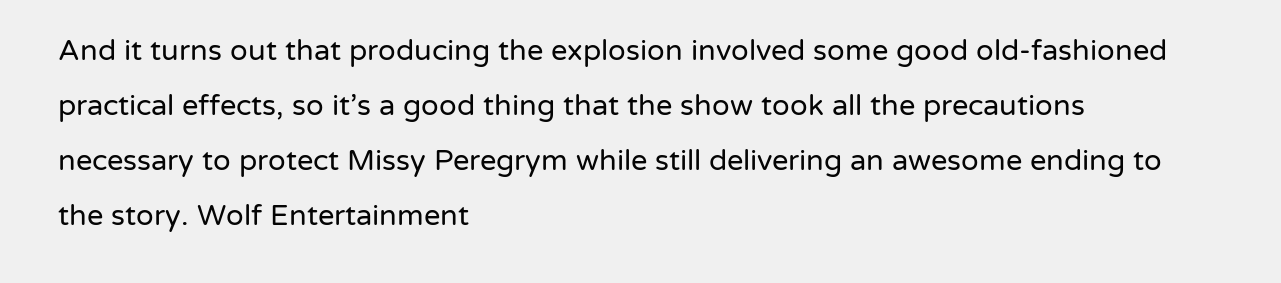And it turns out that producing the explosion involved some good old-fashioned practical effects, so it’s a good thing that the show took all the precautions necessary to protect Missy Peregrym while still delivering an awesome ending to the story. Wolf Entertainment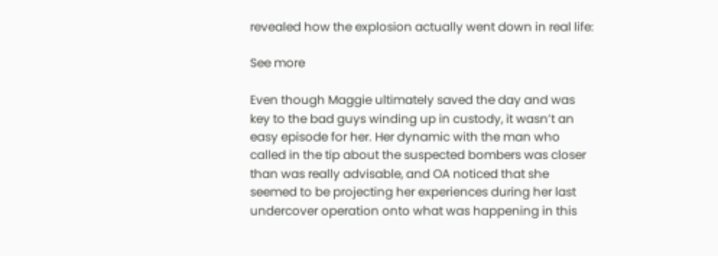revealed how the explosion actually went down in real life:

See more

Even though Maggie ultimately saved the day and was key to the bad guys winding up in custody, it wasn’t an easy episode for her. Her dynamic with the man who called in the tip about the suspected bombers was closer than was really advisable, and OA noticed that she seemed to be projecting her experiences during her last undercover operation onto what was happening in this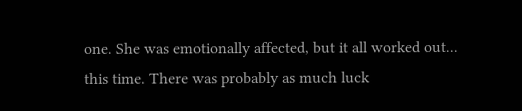one. She was emotionally affected, but it all worked out... this time. There was probably as much luck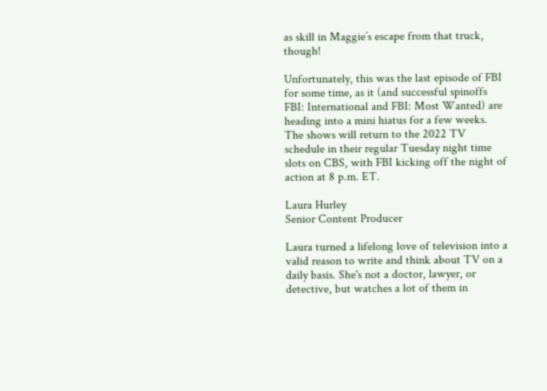as skill in Maggie’s escape from that truck, though!

Unfortunately, this was the last episode of FBI for some time, as it (and successful spinoffs FBI: International and FBI: Most Wanted) are heading into a mini hiatus for a few weeks. The shows will return to the 2022 TV schedule in their regular Tuesday night time slots on CBS, with FBI kicking off the night of action at 8 p.m. ET.

Laura Hurley
Senior Content Producer

Laura turned a lifelong love of television into a valid reason to write and think about TV on a daily basis. She's not a doctor, lawyer, or detective, but watches a lot of them in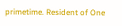primetime. Resident of One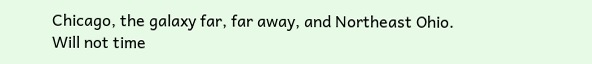Chicago, the galaxy far, far away, and Northeast Ohio. Will not time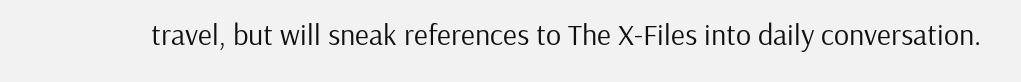travel, but will sneak references to The X-Files into daily conversation.